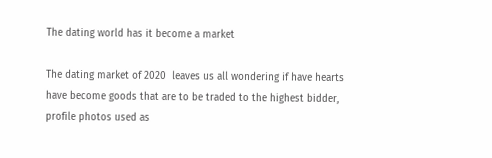The dating world has it become a market

The dating market of 2020  leaves us all wondering if have hearts have become goods that are to be traded to the highest bidder, profile photos used as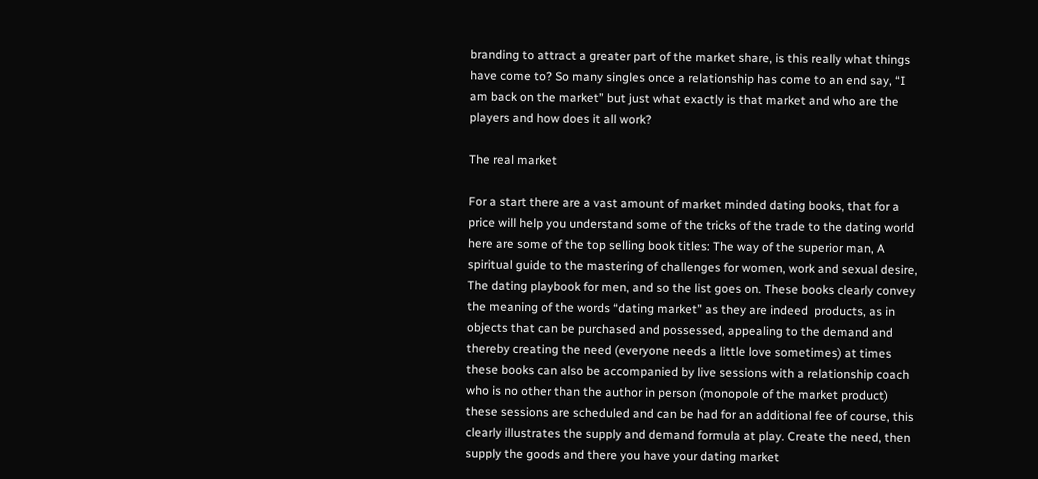branding to attract a greater part of the market share, is this really what things have come to? So many singles once a relationship has come to an end say, “I am back on the market” but just what exactly is that market and who are the players and how does it all work?

The real market

For a start there are a vast amount of market minded dating books, that for a price will help you understand some of the tricks of the trade to the dating world here are some of the top selling book titles: The way of the superior man, A spiritual guide to the mastering of challenges for women, work and sexual desire, The dating playbook for men, and so the list goes on. These books clearly convey the meaning of the words “dating market” as they are indeed  products, as in objects that can be purchased and possessed, appealing to the demand and thereby creating the need (everyone needs a little love sometimes) at times these books can also be accompanied by live sessions with a relationship coach who is no other than the author in person (monopole of the market product) these sessions are scheduled and can be had for an additional fee of course, this clearly illustrates the supply and demand formula at play. Create the need, then supply the goods and there you have your dating market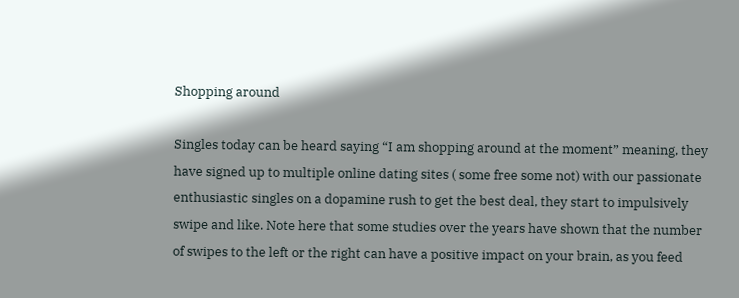Shopping around

Singles today can be heard saying “I am shopping around at the moment” meaning, they have signed up to multiple online dating sites ( some free some not) with our passionate enthusiastic singles on a dopamine rush to get the best deal, they start to impulsively swipe and like. Note here that some studies over the years have shown that the number of swipes to the left or the right can have a positive impact on your brain, as you feed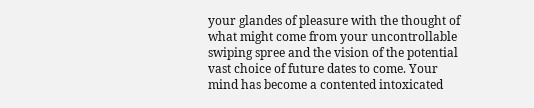your glandes of pleasure with the thought of what might come from your uncontrollable swiping spree and the vision of the potential vast choice of future dates to come. Your mind has become a contented intoxicated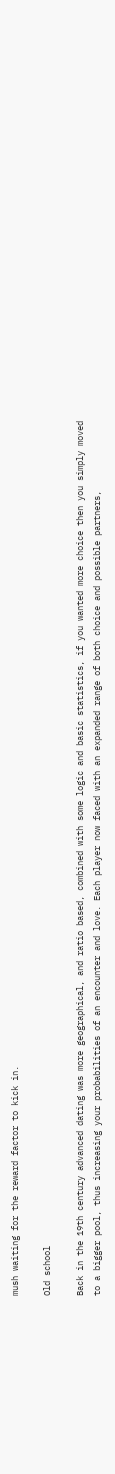mush waiting for the reward factor to kick in.

Old school

Back in the 19th century advanced dating was more geographical, and ratio based, combined with some logic and basic statistics, if you wanted more choice then you simply moved to a bigger pool, thus increasing your probabilities of an encounter and love. Each player now faced with an expanded range of both choice and possible partners,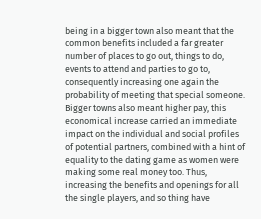being in a bigger town also meant that the common benefits included a far greater number of places to go out, things to do, events to attend and parties to go to, consequently increasing one again the probability of meeting that special someone. Bigger towns also meant higher pay, this economical increase carried an immediate impact on the individual and social profiles of potential partners, combined with a hint of equality to the dating game as women were making some real money too. Thus, increasing the benefits and openings for all the single players, and so thing have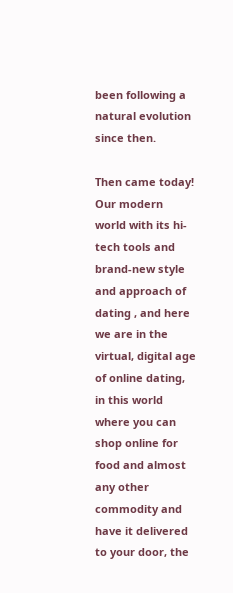been following a natural evolution since then.

Then came today! Our modern world with its hi-tech tools and brand-new style and approach of dating , and here we are in the virtual, digital age of online dating, in this world where you can shop online for food and almost any other commodity and have it delivered to your door, the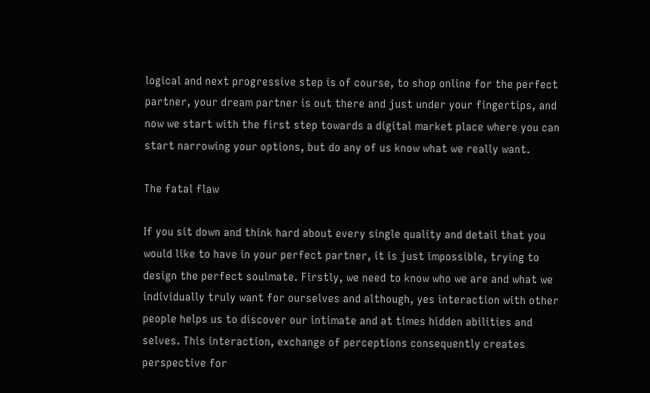logical and next progressive step is of course, to shop online for the perfect partner, your dream partner is out there and just under your fingertips, and now we start with the first step towards a digital market place where you can start narrowing your options, but do any of us know what we really want.

The fatal flaw

If you sit down and think hard about every single quality and detail that you would like to have in your perfect partner, it is just impossible, trying to design the perfect soulmate. Firstly, we need to know who we are and what we individually truly want for ourselves and although, yes interaction with other people helps us to discover our intimate and at times hidden abilities and selves. This interaction, exchange of perceptions consequently creates perspective for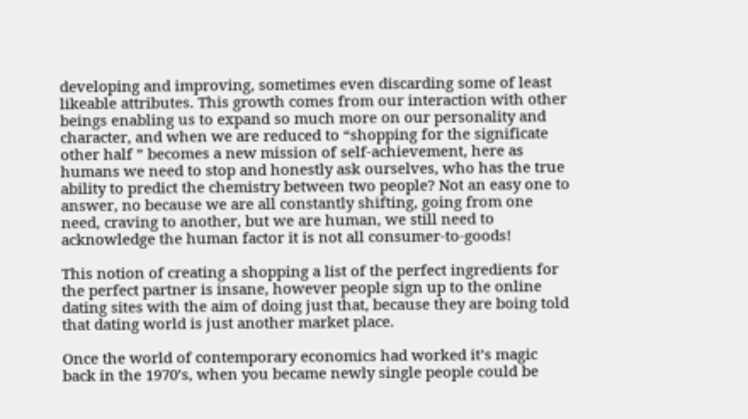developing and improving, sometimes even discarding some of least likeable attributes. This growth comes from our interaction with other beings enabling us to expand so much more on our personality and character, and when we are reduced to “shopping for the significate other half ” becomes a new mission of self-achievement, here as humans we need to stop and honestly ask ourselves, who has the true ability to predict the chemistry between two people? Not an easy one to answer, no because we are all constantly shifting, going from one need, craving to another, but we are human, we still need to acknowledge the human factor it is not all consumer-to-goods!

This notion of creating a shopping a list of the perfect ingredients for the perfect partner is insane, however people sign up to the online dating sites with the aim of doing just that, because they are boing told that dating world is just another market place.

Once the world of contemporary economics had worked it’s magic back in the 1970’s, when you became newly single people could be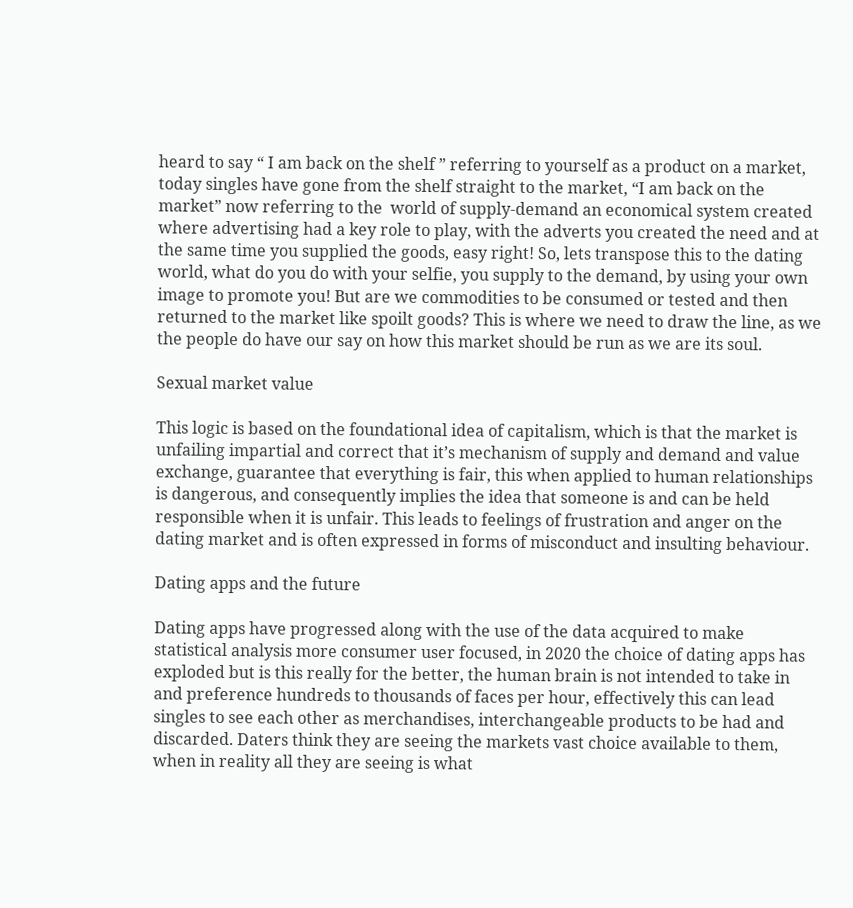heard to say “ I am back on the shelf ” referring to yourself as a product on a market, today singles have gone from the shelf straight to the market, “I am back on the market” now referring to the  world of supply-demand an economical system created where advertising had a key role to play, with the adverts you created the need and at the same time you supplied the goods, easy right! So, lets transpose this to the dating world, what do you do with your selfie, you supply to the demand, by using your own image to promote you! But are we commodities to be consumed or tested and then returned to the market like spoilt goods? This is where we need to draw the line, as we the people do have our say on how this market should be run as we are its soul.

Sexual market value

This logic is based on the foundational idea of capitalism, which is that the market is unfailing impartial and correct that it’s mechanism of supply and demand and value exchange, guarantee that everything is fair, this when applied to human relationships is dangerous, and consequently implies the idea that someone is and can be held responsible when it is unfair. This leads to feelings of frustration and anger on the dating market and is often expressed in forms of misconduct and insulting behaviour.

Dating apps and the future

Dating apps have progressed along with the use of the data acquired to make statistical analysis more consumer user focused, in 2020 the choice of dating apps has exploded but is this really for the better, the human brain is not intended to take in and preference hundreds to thousands of faces per hour, effectively this can lead singles to see each other as merchandises, interchangeable products to be had and discarded. Daters think they are seeing the markets vast choice available to them, when in reality all they are seeing is what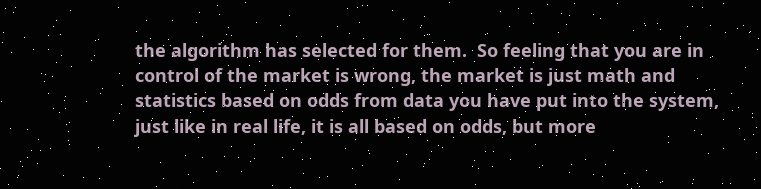the algorithm has selected for them.  So feeling that you are in control of the market is wrong, the market is just math and statistics based on odds from data you have put into the system, just like in real life, it is all based on odds, but more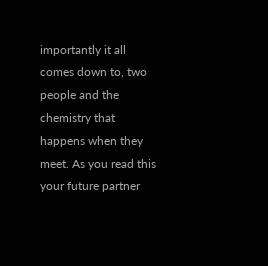importantly it all comes down to, two people and the chemistry that happens when they meet. As you read this your future partner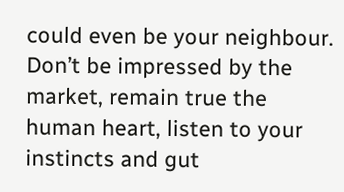could even be your neighbour. Don’t be impressed by the market, remain true the human heart, listen to your instincts and gut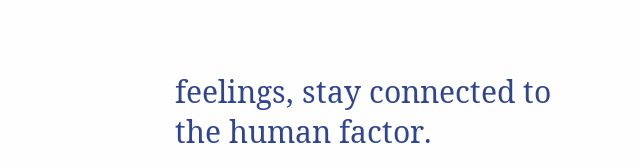feelings, stay connected to the human factor.